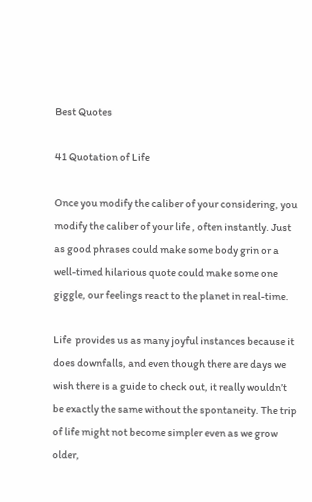Best Quotes

41 Quotation of Life

Once you modify the caliber of your considering, you modify the caliber of your life , often instantly. Just as good phrases could make some body grin or a well-timed hilarious quote could make some one giggle, our feelings react to the planet in real-time.

Life  provides us as many joyful instances because it does downfalls, and even though there are days we wish there is a guide to check out, it really wouldn’t be exactly the same without the spontaneity. The trip of life might not become simpler even as we grow older,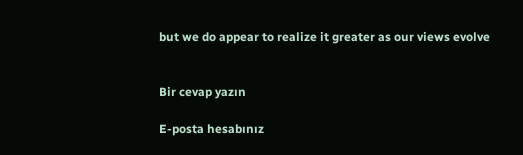but we do appear to realize it greater as our views evolve


Bir cevap yazın

E-posta hesabınız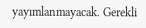yayımlanmayacak. Gerekli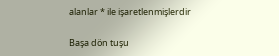alanlar * ile işaretlenmişlerdir

Başa dön tuşu